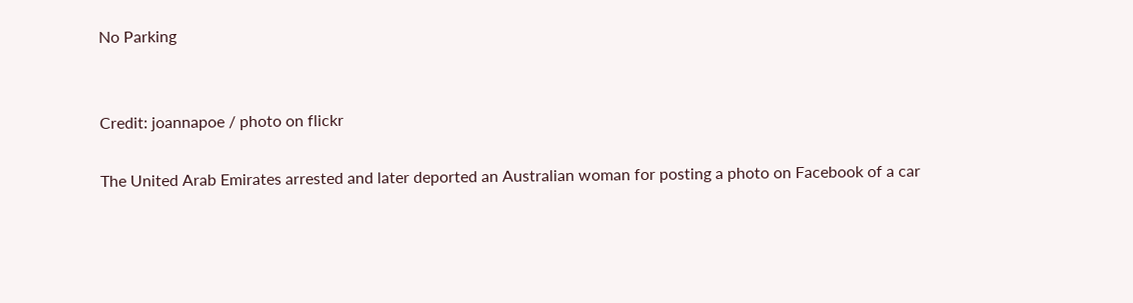No Parking


Credit: joannapoe / photo on flickr

The United Arab Emirates arrested and later deported an Australian woman for posting a photo on Facebook of a car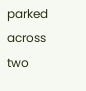parked across two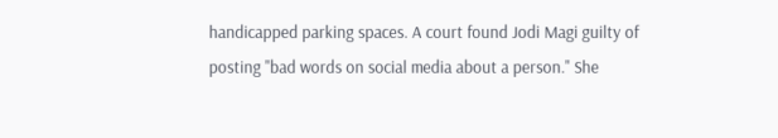handicapped parking spaces. A court found Jodi Magi guilty of posting "bad words on social media about a person." She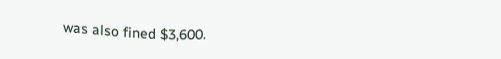was also fined $3,600.